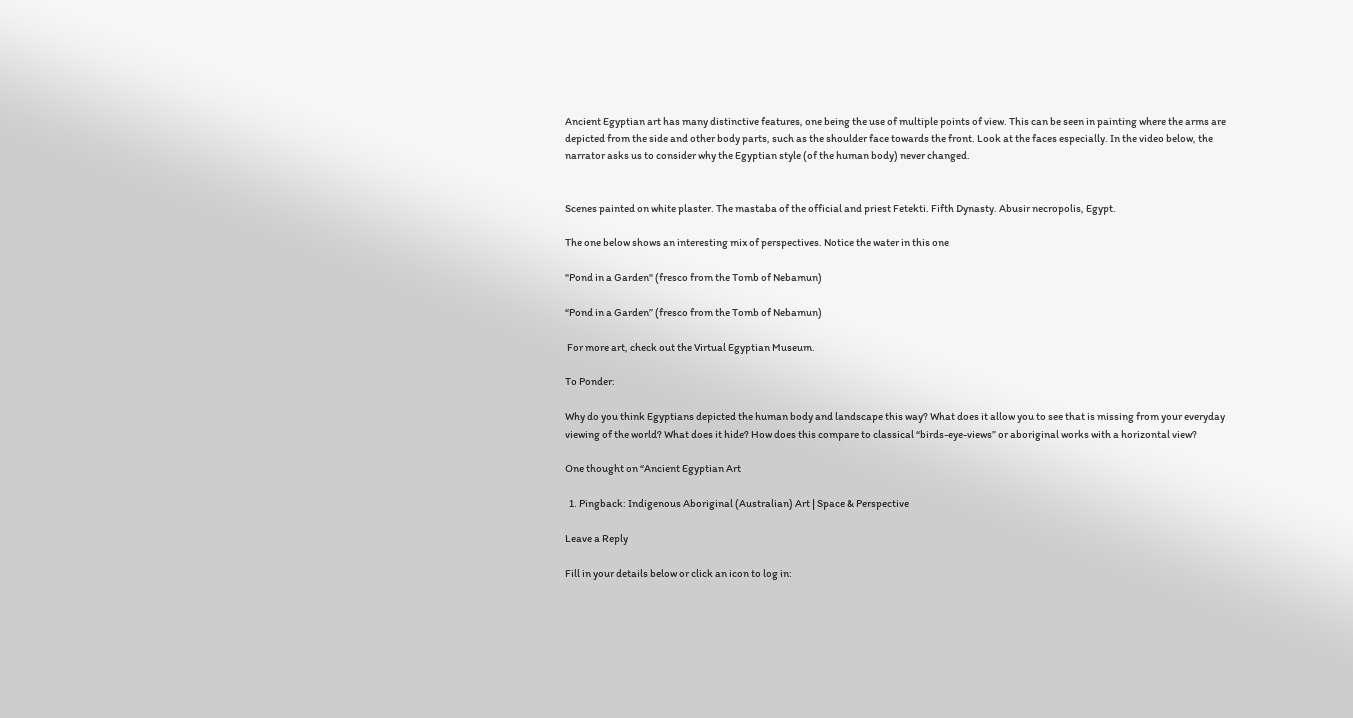Ancient Egyptian art has many distinctive features, one being the use of multiple points of view. This can be seen in painting where the arms are depicted from the side and other body parts, such as the shoulder face towards the front. Look at the faces especially. In the video below, the narrator asks us to consider why the Egyptian style (of the human body) never changed.


Scenes painted on white plaster. The mastaba of the official and priest Fetekti. Fifth Dynasty. Abusir necropolis, Egypt.

The one below shows an interesting mix of perspectives. Notice the water in this one

"Pond in a Garden" (fresco from the Tomb of Nebamun)

“Pond in a Garden” (fresco from the Tomb of Nebamun)

 For more art, check out the Virtual Egyptian Museum.

To Ponder:

Why do you think Egyptians depicted the human body and landscape this way? What does it allow you to see that is missing from your everyday viewing of the world? What does it hide? How does this compare to classical “birds-eye-views” or aboriginal works with a horizontal view?

One thought on “Ancient Egyptian Art

  1. Pingback: Indigenous Aboriginal (Australian) Art | Space & Perspective

Leave a Reply

Fill in your details below or click an icon to log in: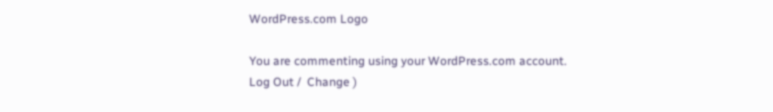WordPress.com Logo

You are commenting using your WordPress.com account. Log Out /  Change )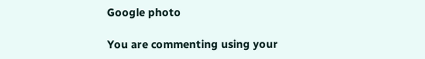Google photo

You are commenting using your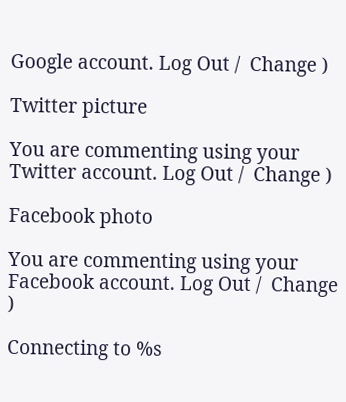Google account. Log Out /  Change )

Twitter picture

You are commenting using your Twitter account. Log Out /  Change )

Facebook photo

You are commenting using your Facebook account. Log Out /  Change )

Connecting to %s